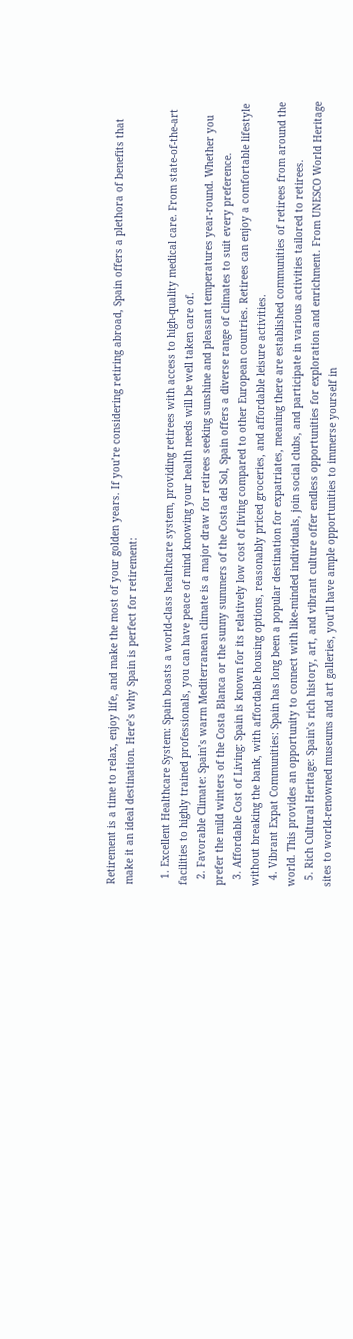Retirement is a time to relax, enjoy life, and make the most of your golden years. If you’re considering retiring abroad, Spain offers a plethora of benefits that make it an ideal destination. Here’s why Spain is perfect for retirement:

  1. Excellent Healthcare System: Spain boasts a world-class healthcare system, providing retirees with access to high-quality medical care. From state-of-the-art facilities to highly trained professionals, you can have peace of mind knowing your health needs will be well taken care of.
  2. Favorable Climate: Spain’s warm Mediterranean climate is a major draw for retirees seeking sunshine and pleasant temperatures year-round. Whether you prefer the mild winters of the Costa Blanca or the sunny summers of the Costa del Sol, Spain offers a diverse range of climates to suit every preference.
  3. Affordable Cost of Living: Spain is known for its relatively low cost of living compared to other European countries. Retirees can enjoy a comfortable lifestyle without breaking the bank, with affordable housing options, reasonably priced groceries, and affordable leisure activities.
  4. Vibrant Expat Communities: Spain has long been a popular destination for expatriates, meaning there are established communities of retirees from around the world. This provides an opportunity to connect with like-minded individuals, join social clubs, and participate in various activities tailored to retirees.
  5. Rich Cultural Heritage: Spain’s rich history, art, and vibrant culture offer endless opportunities for exploration and enrichment. From UNESCO World Heritage sites to world-renowned museums and art galleries, you’ll have ample opportunities to immerse yourself in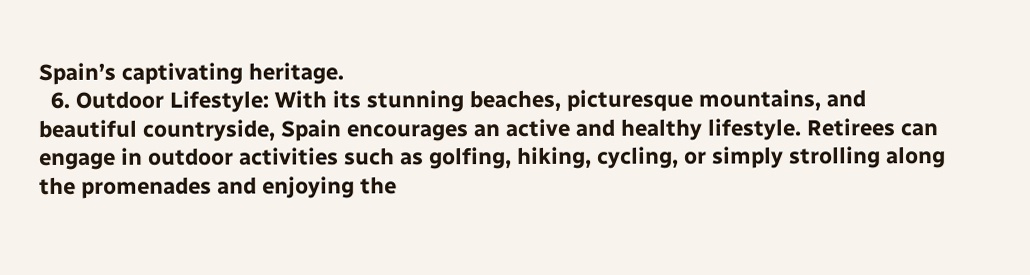Spain’s captivating heritage.
  6. Outdoor Lifestyle: With its stunning beaches, picturesque mountains, and beautiful countryside, Spain encourages an active and healthy lifestyle. Retirees can engage in outdoor activities such as golfing, hiking, cycling, or simply strolling along the promenades and enjoying the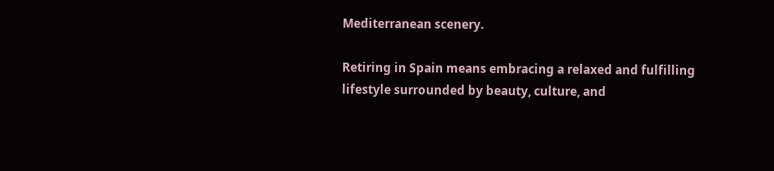Mediterranean scenery.

Retiring in Spain means embracing a relaxed and fulfilling lifestyle surrounded by beauty, culture, and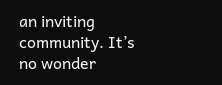an inviting community. It’s no wonder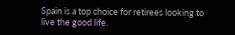Spain is a top choice for retirees looking to live the good life.